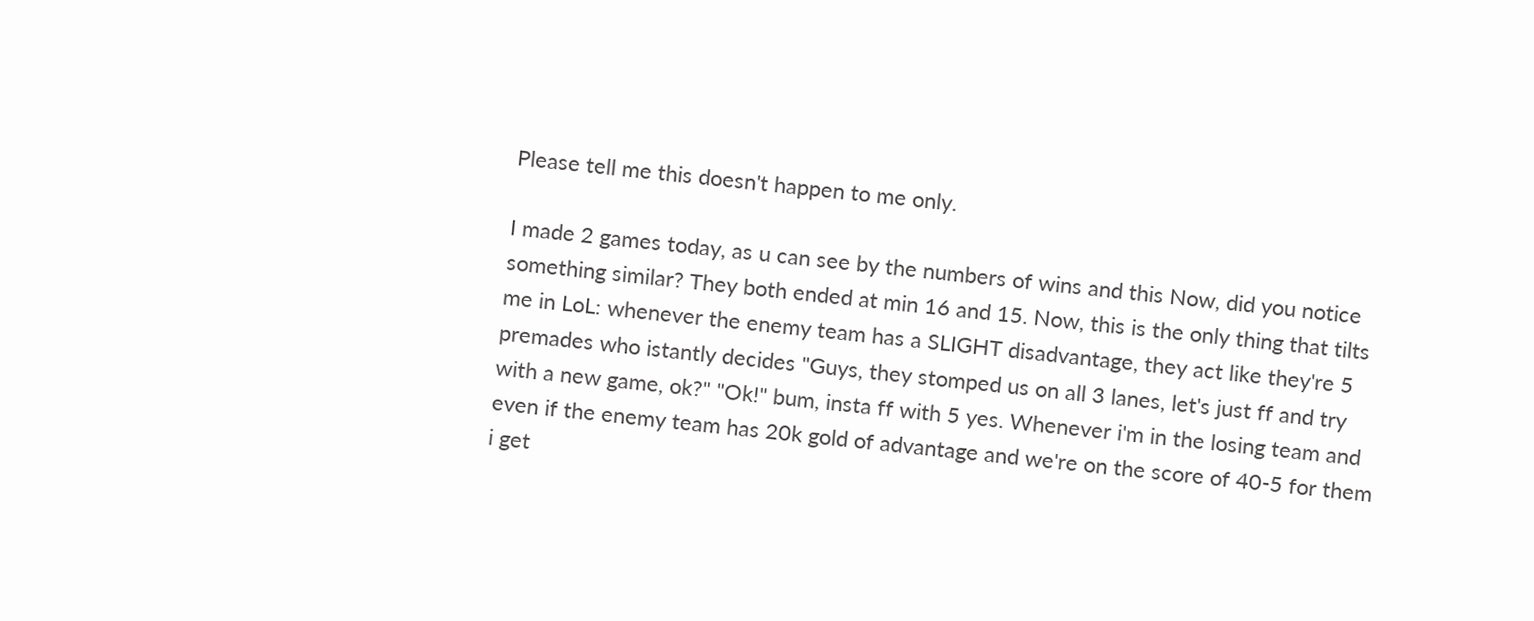Please tell me this doesn't happen to me only.

I made 2 games today, as u can see by the numbers of wins and this Now, did you notice something similar? They both ended at min 16 and 15. Now, this is the only thing that tilts me in LoL: whenever the enemy team has a SLIGHT disadvantage, they act like they're 5 premades who istantly decides "Guys, they stomped us on all 3 lanes, let's just ff and try with a new game, ok?" "Ok!" bum, insta ff with 5 yes. Whenever i'm in the losing team and even if the enemy team has 20k gold of advantage and we're on the score of 40-5 for them i get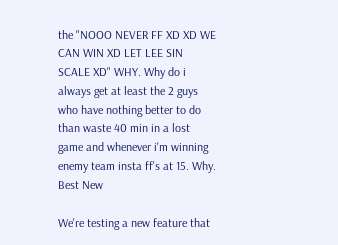the "NOOO NEVER FF XD XD WE CAN WIN XD LET LEE SIN SCALE XD" WHY. Why do i always get at least the 2 guys who have nothing better to do than waste 40 min in a lost game and whenever i'm winning enemy team insta ff's at 15. Why.
Best New

We're testing a new feature that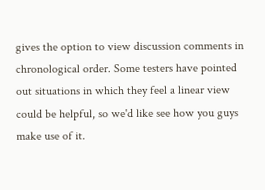gives the option to view discussion comments in chronological order. Some testers have pointed out situations in which they feel a linear view could be helpful, so we'd like see how you guys make use of it.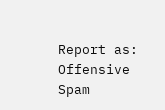Report as:
Offensive Spam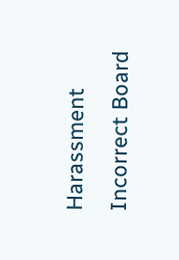Harassment Incorrect Board